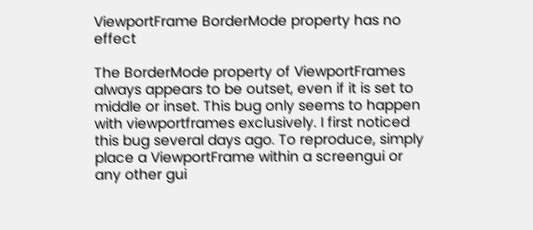ViewportFrame BorderMode property has no effect

The BorderMode property of ViewportFrames always appears to be outset, even if it is set to middle or inset. This bug only seems to happen with viewportframes exclusively. I first noticed this bug several days ago. To reproduce, simply place a ViewportFrame within a screengui or any other gui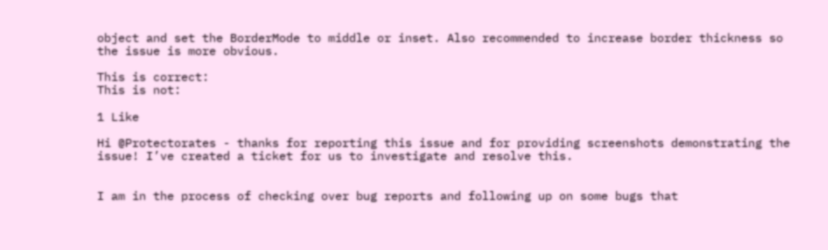object and set the BorderMode to middle or inset. Also recommended to increase border thickness so the issue is more obvious.

This is correct:
This is not:

1 Like

Hi @Protectorates - thanks for reporting this issue and for providing screenshots demonstrating the issue! I’ve created a ticket for us to investigate and resolve this.


I am in the process of checking over bug reports and following up on some bugs that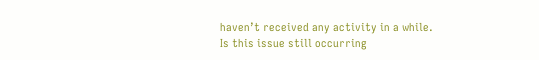haven’t received any activity in a while.
Is this issue still occurring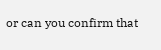or can you confirm that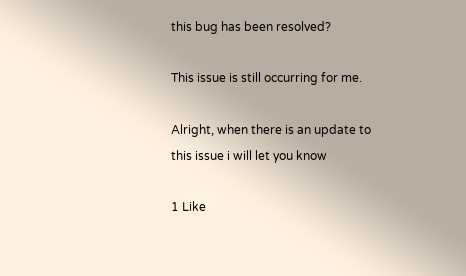this bug has been resolved?

This issue is still occurring for me.

Alright, when there is an update to this issue i will let you know

1 Like